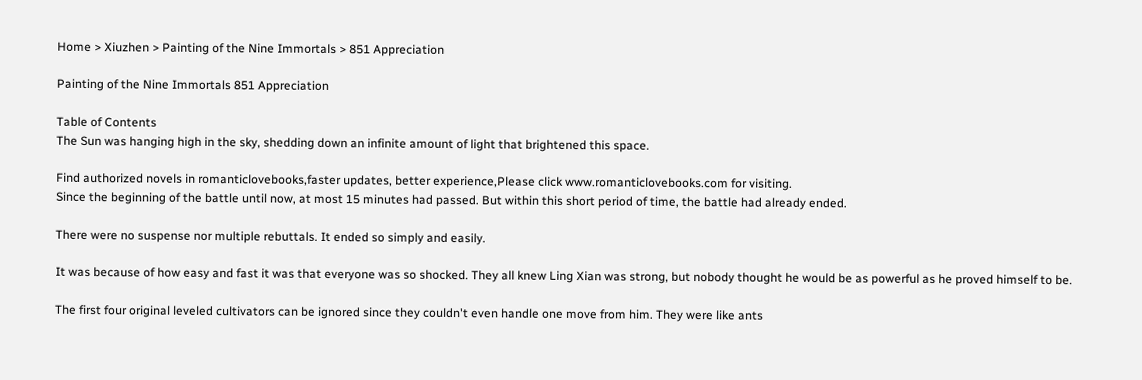Home > Xiuzhen > Painting of the Nine Immortals > 851 Appreciation

Painting of the Nine Immortals 851 Appreciation

Table of Contents
The Sun was hanging high in the sky, shedding down an infinite amount of light that brightened this space.

Find authorized novels in romanticlovebooks,faster updates, better experience,Please click www.romanticlovebooks.com for visiting.
Since the beginning of the battle until now, at most 15 minutes had passed. But within this short period of time, the battle had already ended.

There were no suspense nor multiple rebuttals. It ended so simply and easily.

It was because of how easy and fast it was that everyone was so shocked. They all knew Ling Xian was strong, but nobody thought he would be as powerful as he proved himself to be.

The first four original leveled cultivators can be ignored since they couldn't even handle one move from him. They were like ants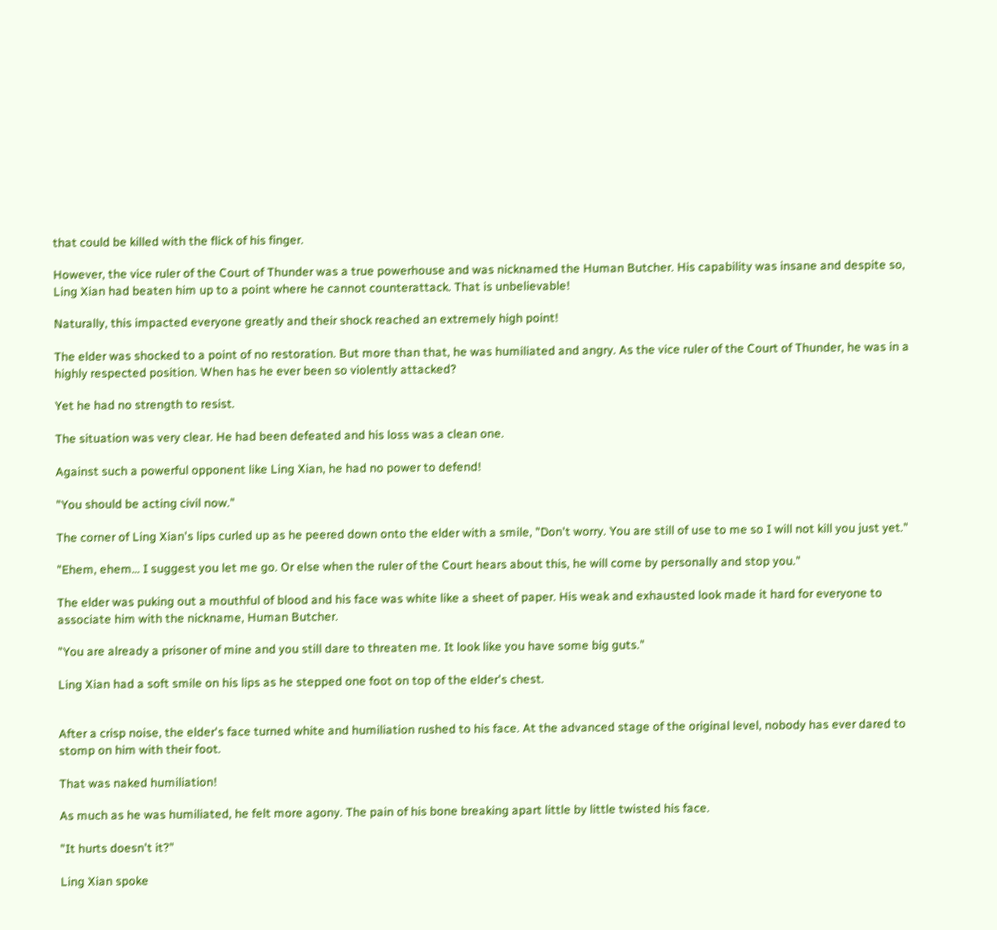that could be killed with the flick of his finger.

However, the vice ruler of the Court of Thunder was a true powerhouse and was nicknamed the Human Butcher. His capability was insane and despite so, Ling Xian had beaten him up to a point where he cannot counterattack. That is unbelievable!

Naturally, this impacted everyone greatly and their shock reached an extremely high point!

The elder was shocked to a point of no restoration. But more than that, he was humiliated and angry. As the vice ruler of the Court of Thunder, he was in a highly respected position. When has he ever been so violently attacked?

Yet he had no strength to resist.

The situation was very clear. He had been defeated and his loss was a clean one.

Against such a powerful opponent like Ling Xian, he had no power to defend!

"You should be acting civil now."

The corner of Ling Xian's lips curled up as he peered down onto the elder with a smile, "Don't worry. You are still of use to me so I will not kill you just yet."

"Ehem, ehem… I suggest you let me go. Or else when the ruler of the Court hears about this, he will come by personally and stop you."

The elder was puking out a mouthful of blood and his face was white like a sheet of paper. His weak and exhausted look made it hard for everyone to associate him with the nickname, Human Butcher.

"You are already a prisoner of mine and you still dare to threaten me. It look like you have some big guts."

Ling Xian had a soft smile on his lips as he stepped one foot on top of the elder's chest.


After a crisp noise, the elder's face turned white and humiliation rushed to his face. At the advanced stage of the original level, nobody has ever dared to stomp on him with their foot.

That was naked humiliation!

As much as he was humiliated, he felt more agony. The pain of his bone breaking apart little by little twisted his face.

"It hurts doesn't it?"

Ling Xian spoke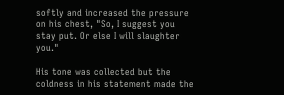softly and increased the pressure on his chest, "So, I suggest you stay put. Or else I will slaughter you."

His tone was collected but the coldness in his statement made the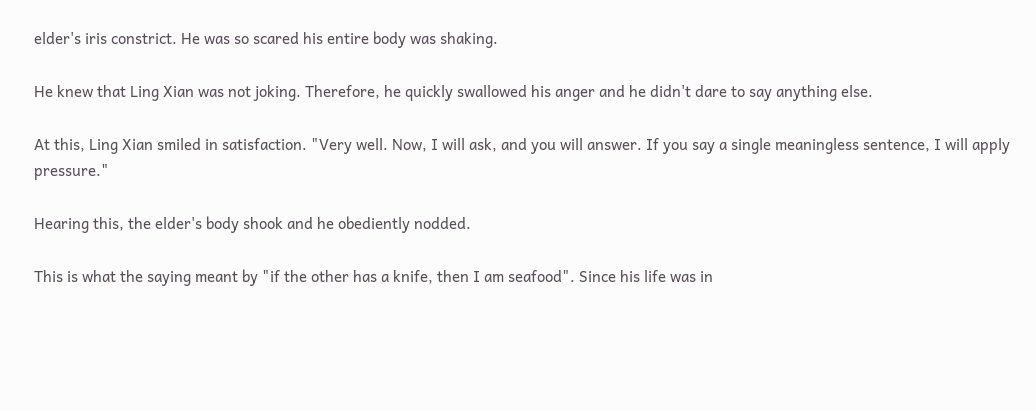elder's iris constrict. He was so scared his entire body was shaking.

He knew that Ling Xian was not joking. Therefore, he quickly swallowed his anger and he didn't dare to say anything else.

At this, Ling Xian smiled in satisfaction. "Very well. Now, I will ask, and you will answer. If you say a single meaningless sentence, I will apply pressure."

Hearing this, the elder's body shook and he obediently nodded.

This is what the saying meant by "if the other has a knife, then I am seafood". Since his life was in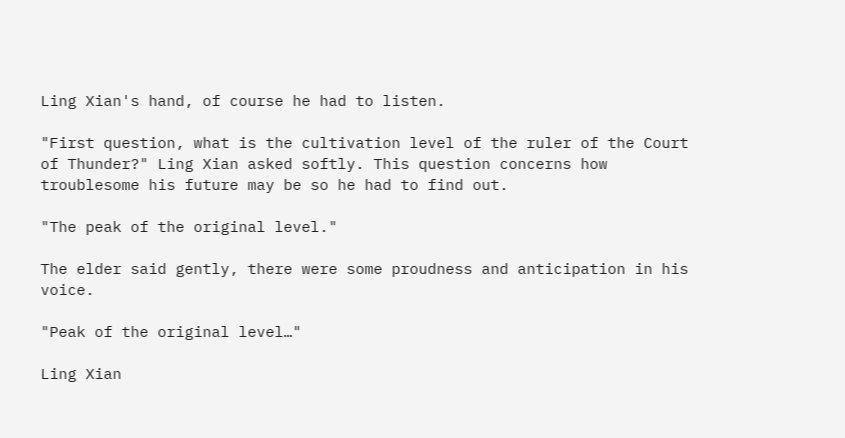Ling Xian's hand, of course he had to listen.

"First question, what is the cultivation level of the ruler of the Court of Thunder?" Ling Xian asked softly. This question concerns how troublesome his future may be so he had to find out.

"The peak of the original level."

The elder said gently, there were some proudness and anticipation in his voice.

"Peak of the original level…"

Ling Xian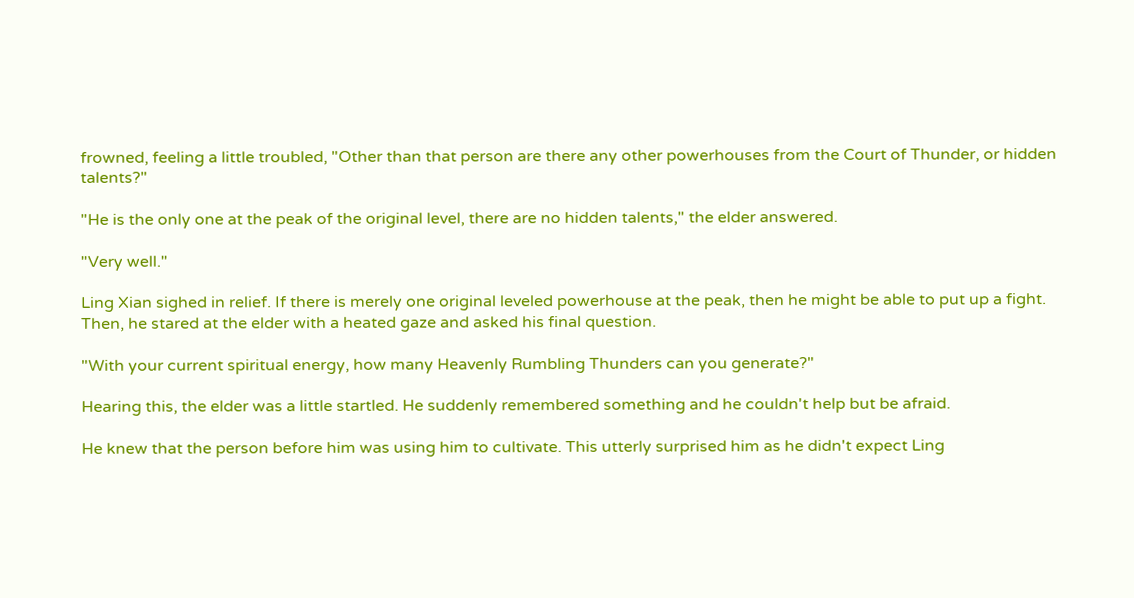frowned, feeling a little troubled, "Other than that person are there any other powerhouses from the Court of Thunder, or hidden talents?"

"He is the only one at the peak of the original level, there are no hidden talents," the elder answered.

"Very well."

Ling Xian sighed in relief. If there is merely one original leveled powerhouse at the peak, then he might be able to put up a fight. Then, he stared at the elder with a heated gaze and asked his final question.

"With your current spiritual energy, how many Heavenly Rumbling Thunders can you generate?"

Hearing this, the elder was a little startled. He suddenly remembered something and he couldn't help but be afraid.

He knew that the person before him was using him to cultivate. This utterly surprised him as he didn't expect Ling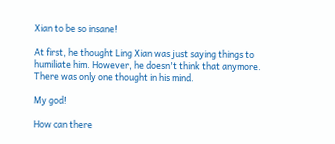Xian to be so insane!

At first, he thought Ling Xian was just saying things to humiliate him. However, he doesn't think that anymore. There was only one thought in his mind.

My god!

How can there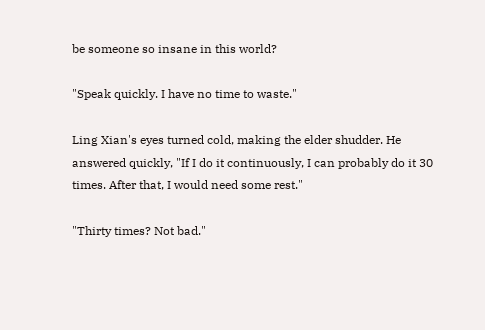be someone so insane in this world?

"Speak quickly. I have no time to waste."

Ling Xian's eyes turned cold, making the elder shudder. He answered quickly, "If I do it continuously, I can probably do it 30 times. After that, I would need some rest."

"Thirty times? Not bad."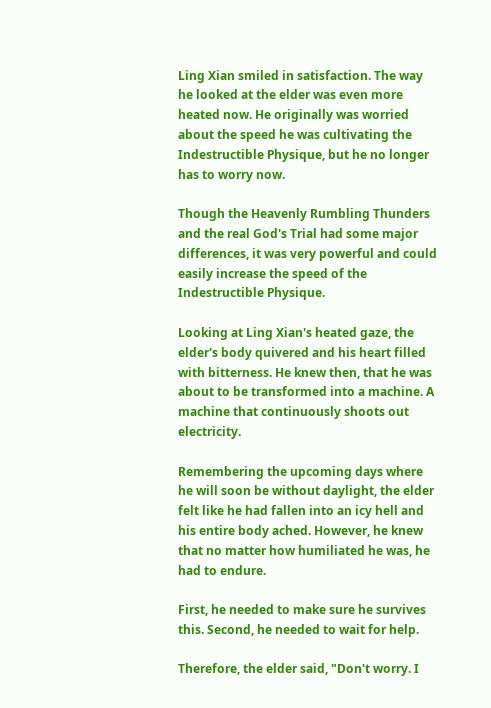Ling Xian smiled in satisfaction. The way he looked at the elder was even more heated now. He originally was worried about the speed he was cultivating the Indestructible Physique, but he no longer has to worry now.

Though the Heavenly Rumbling Thunders and the real God's Trial had some major differences, it was very powerful and could easily increase the speed of the Indestructible Physique.

Looking at Ling Xian's heated gaze, the elder's body quivered and his heart filled with bitterness. He knew then, that he was about to be transformed into a machine. A machine that continuously shoots out electricity.

Remembering the upcoming days where he will soon be without daylight, the elder felt like he had fallen into an icy hell and his entire body ached. However, he knew that no matter how humiliated he was, he had to endure.

First, he needed to make sure he survives this. Second, he needed to wait for help.

Therefore, the elder said, "Don't worry. I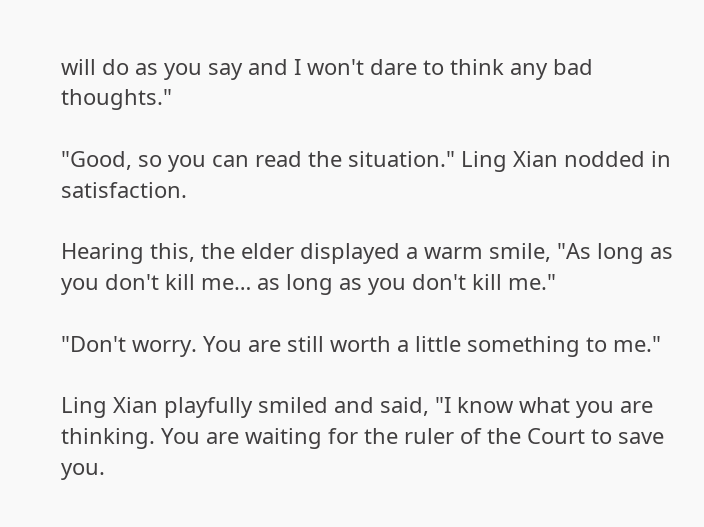will do as you say and I won't dare to think any bad thoughts."

"Good, so you can read the situation." Ling Xian nodded in satisfaction.

Hearing this, the elder displayed a warm smile, "As long as you don't kill me… as long as you don't kill me."

"Don't worry. You are still worth a little something to me."

Ling Xian playfully smiled and said, "I know what you are thinking. You are waiting for the ruler of the Court to save you.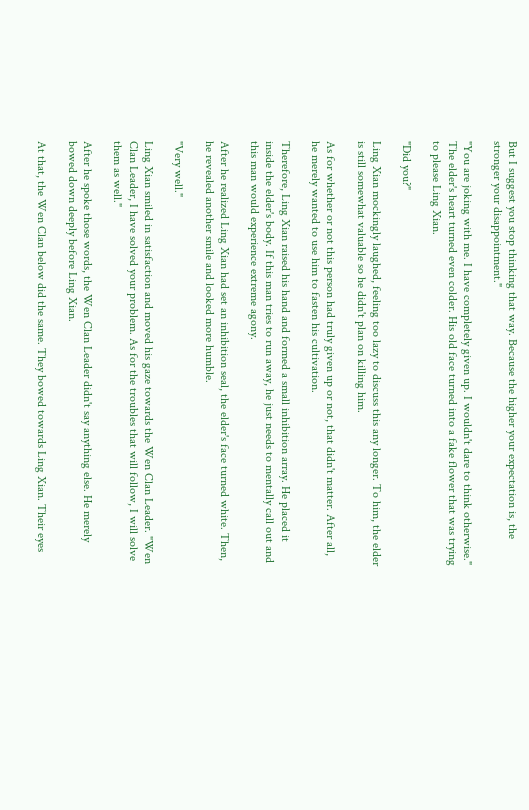But I suggest you stop thinking that way. Because the higher your expectation is, the stronger your disappointment."

"You are joking with me. I have completely given up. I wouldn't dare to think otherwise." The elder's heart turned even colder. His old face turned into a fake flower that was trying to please Ling Xian.

"Did you?"

Ling Xian mockingly laughed, feeling too lazy to discuss this any longer. To him, the elder is still somewhat valuable so he didn't plan on killing him.

As for whether or not this person had truly given up or not, that didn't matter. After all, he merely wanted to use him to fasten his cultivation.

Therefore, Ling Xian raised his hand and formed a small inhibition array. He placed it inside the elder's body. If this man tries to run away, he just needs to mentally call out and this man would experience extreme agony.

After he realized Ling Xian had set an inhibition seal, the elder's face turned white. Then, he revealed another smile and looked more humble.

"Very well."

Ling Xian smiled in satisfaction and moved his gaze towards the Wen Clan Leader. "Wen Clan Leader, I have solved your problem. As for the troubles that will follow, I will solve them as well."

After he spoke those words, the Wen Clan Leader didn't say anything else. He merely bowed down deeply before Ling Xian.

At that, the Wen Clan below did the same. They bowed towards Ling Xian. Their eyes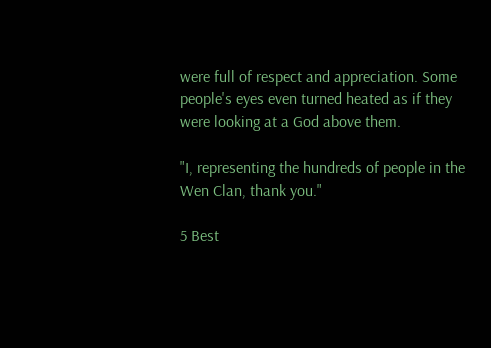were full of respect and appreciation. Some people's eyes even turned heated as if they were looking at a God above them.

"I, representing the hundreds of people in the Wen Clan, thank you."

5 Best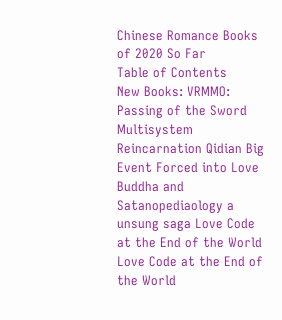Chinese Romance Books of 2020 So Far
Table of Contents
New Books: VRMMO: Passing of the Sword Multisystem Reincarnation Qidian Big Event Forced into Love Buddha and Satanopediaology a unsung saga Love Code at the End of the World Love Code at the End of the World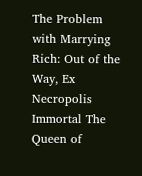The Problem with Marrying Rich: Out of the Way, Ex Necropolis Immortal The Queen of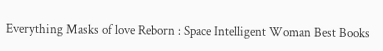Everything Masks of love Reborn : Space Intelligent Woman Best Books